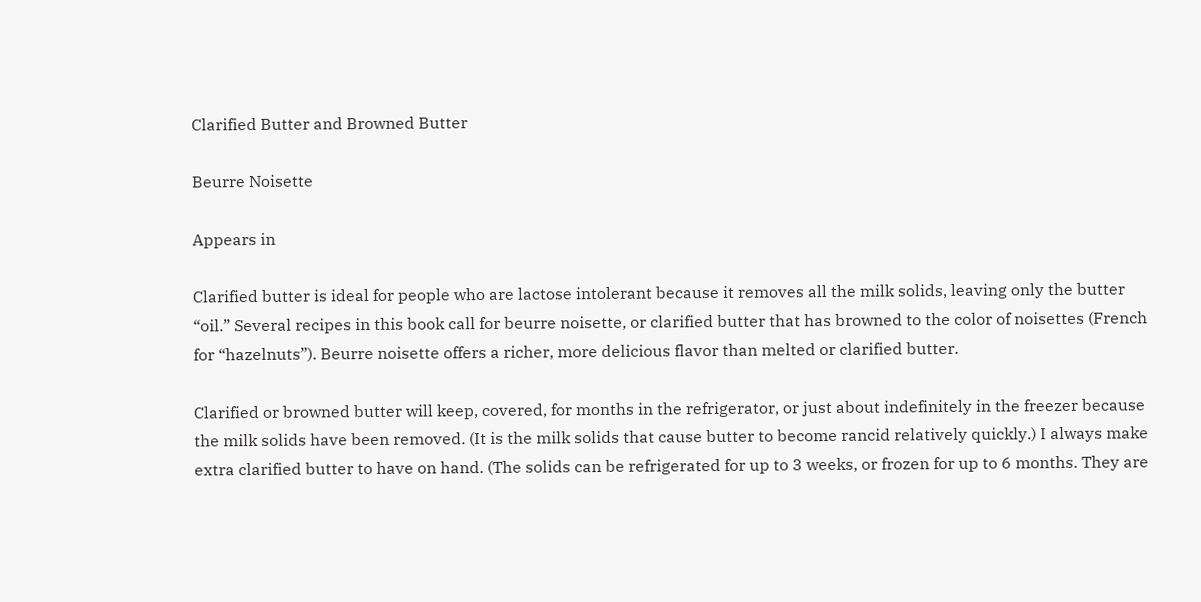Clarified Butter and Browned Butter

Beurre Noisette

Appears in

Clarified butter is ideal for people who are lactose intolerant because it removes all the milk solids, leaving only the butter “oil.” Several recipes in this book call for beurre noisette, or clarified butter that has browned to the color of noisettes (French for “hazelnuts”). Beurre noisette offers a richer, more delicious flavor than melted or clarified butter.

Clarified or browned butter will keep, covered, for months in the refrigerator, or just about indefinitely in the freezer because the milk solids have been removed. (It is the milk solids that cause butter to become rancid relatively quickly.) I always make extra clarified butter to have on hand. (The solids can be refrigerated for up to 3 weeks, or frozen for up to 6 months. They are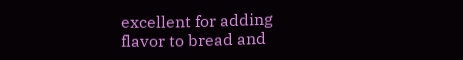excellent for adding flavor to bread and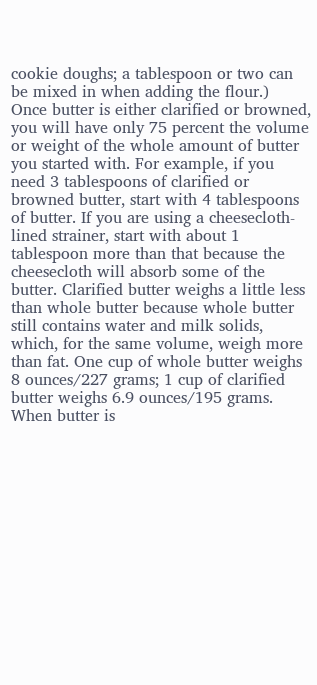cookie doughs; a tablespoon or two can be mixed in when adding the flour.)
Once butter is either clarified or browned, you will have only 75 percent the volume or weight of the whole amount of butter you started with. For example, if you need 3 tablespoons of clarified or browned butter, start with 4 tablespoons of butter. If you are using a cheesecloth-lined strainer, start with about 1 tablespoon more than that because the cheesecloth will absorb some of the butter. Clarified butter weighs a little less than whole butter because whole butter still contains water and milk solids, which, for the same volume, weigh more than fat. One cup of whole butter weighs 8 ounces/227 grams; 1 cup of clarified butter weighs 6.9 ounces/195 grams.
When butter is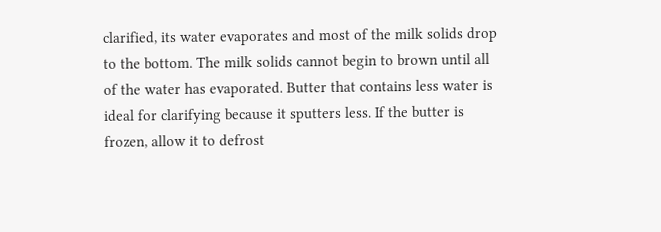clarified, its water evaporates and most of the milk solids drop to the bottom. The milk solids cannot begin to brown until all of the water has evaporated. Butter that contains less water is ideal for clarifying because it sputters less. If the butter is frozen, allow it to defrost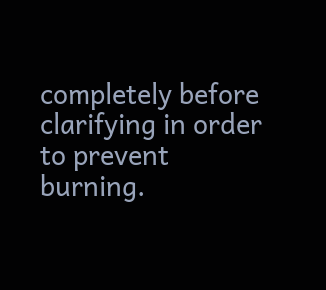completely before clarifying in order to prevent burning.